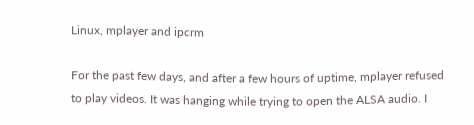Linux, mplayer and ipcrm

For the past few days, and after a few hours of uptime, mplayer refused to play videos. It was hanging while trying to open the ALSA audio. I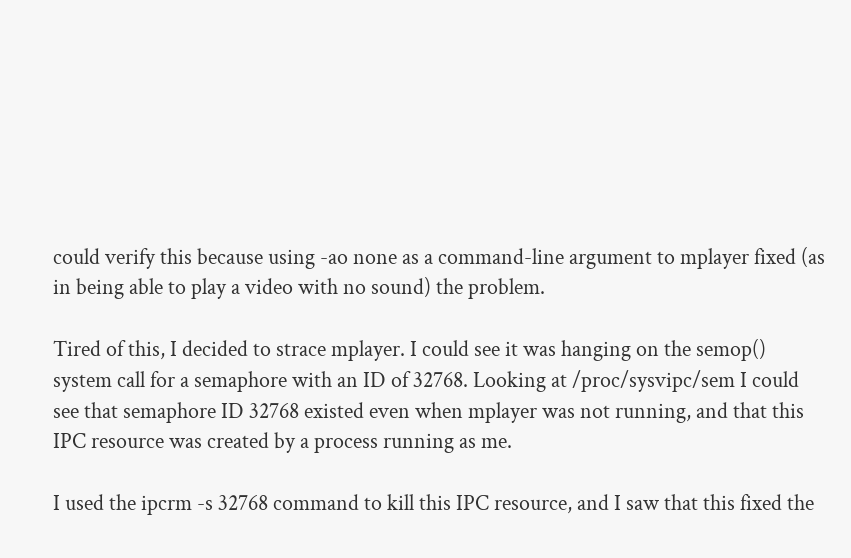could verify this because using -ao none as a command-line argument to mplayer fixed (as in being able to play a video with no sound) the problem.

Tired of this, I decided to strace mplayer. I could see it was hanging on the semop() system call for a semaphore with an ID of 32768. Looking at /proc/sysvipc/sem I could see that semaphore ID 32768 existed even when mplayer was not running, and that this IPC resource was created by a process running as me.

I used the ipcrm -s 32768 command to kill this IPC resource, and I saw that this fixed the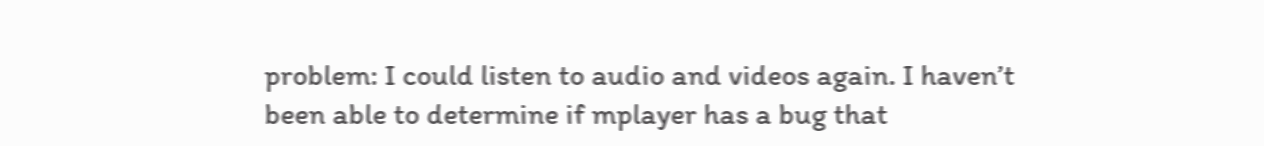problem: I could listen to audio and videos again. I haven’t been able to determine if mplayer has a bug that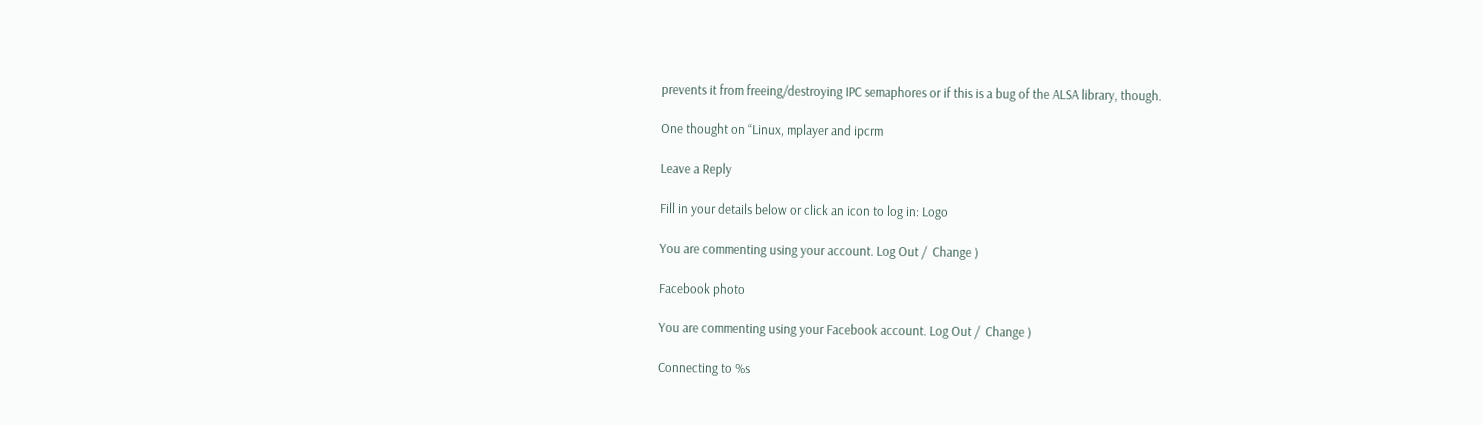prevents it from freeing/destroying IPC semaphores or if this is a bug of the ALSA library, though.

One thought on “Linux, mplayer and ipcrm

Leave a Reply

Fill in your details below or click an icon to log in: Logo

You are commenting using your account. Log Out /  Change )

Facebook photo

You are commenting using your Facebook account. Log Out /  Change )

Connecting to %s